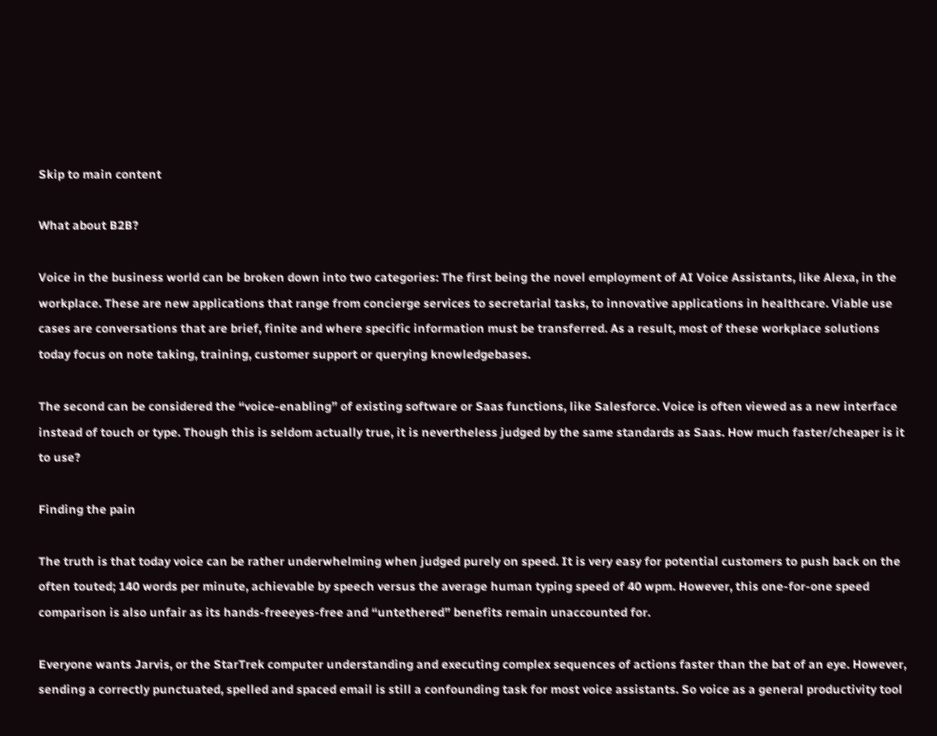Skip to main content

What about B2B?

Voice in the business world can be broken down into two categories: The first being the novel employment of AI Voice Assistants, like Alexa, in the workplace. These are new applications that range from concierge services to secretarial tasks, to innovative applications in healthcare. Viable use cases are conversations that are brief, finite and where specific information must be transferred. As a result, most of these workplace solutions today focus on note taking, training, customer support or querying knowledgebases.

The second can be considered the “voice-enabling” of existing software or Saas functions, like Salesforce. Voice is often viewed as a new interface instead of touch or type. Though this is seldom actually true, it is nevertheless judged by the same standards as Saas. How much faster/cheaper is it to use?

Finding the pain

The truth is that today voice can be rather underwhelming when judged purely on speed. It is very easy for potential customers to push back on the often touted; 140 words per minute, achievable by speech versus the average human typing speed of 40 wpm. However, this one-for-one speed comparison is also unfair as its hands-freeeyes-free and “untethered” benefits remain unaccounted for.

Everyone wants Jarvis, or the StarTrek computer understanding and executing complex sequences of actions faster than the bat of an eye. However, sending a correctly punctuated, spelled and spaced email is still a confounding task for most voice assistants. So voice as a general productivity tool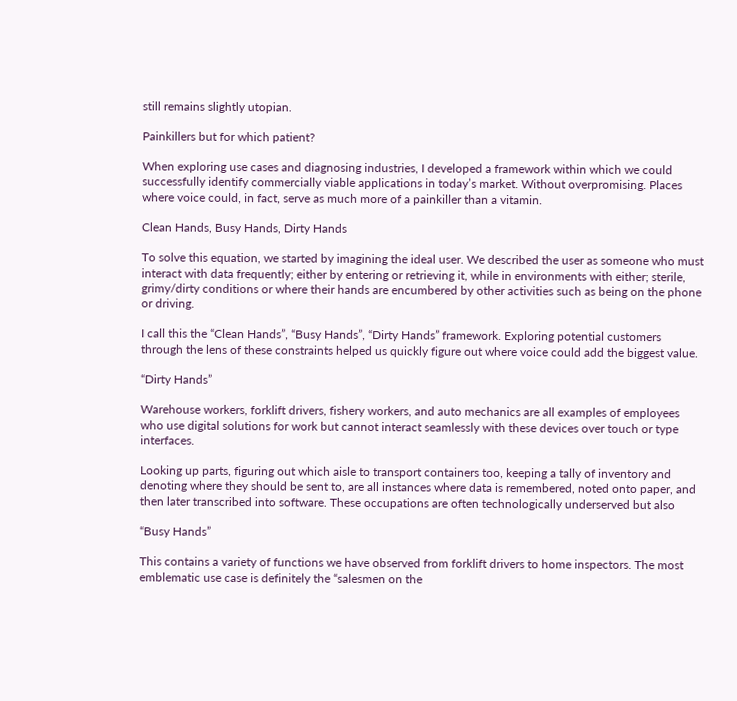still remains slightly utopian.

Painkillers but for which patient?

When exploring use cases and diagnosing industries, I developed a framework within which we could successfully identify commercially viable applications in today’s market. Without overpromising. Places where voice could, in fact, serve as much more of a painkiller than a vitamin.

Clean Hands, Busy Hands, Dirty Hands

To solve this equation, we started by imagining the ideal user. We described the user as someone who must interact with data frequently; either by entering or retrieving it, while in environments with either; sterile, grimy/dirty conditions or where their hands are encumbered by other activities such as being on the phone or driving.

I call this the “Clean Hands”, “Busy Hands”, “Dirty Hands” framework. Exploring potential customers through the lens of these constraints helped us quickly figure out where voice could add the biggest value.

“Dirty Hands”

Warehouse workers, forklift drivers, fishery workers, and auto mechanics are all examples of employees who use digital solutions for work but cannot interact seamlessly with these devices over touch or type interfaces.

Looking up parts, figuring out which aisle to transport containers too, keeping a tally of inventory and denoting where they should be sent to, are all instances where data is remembered, noted onto paper, and then later transcribed into software. These occupations are often technologically underserved but also

“Busy Hands”

This contains a variety of functions we have observed from forklift drivers to home inspectors. The most emblematic use case is definitely the “salesmen on the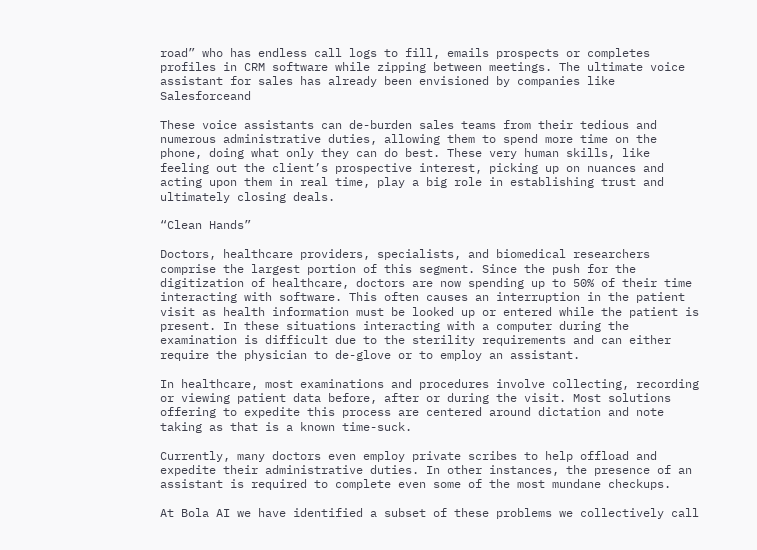road” who has endless call logs to fill, emails prospects or completes profiles in CRM software while zipping between meetings. The ultimate voice assistant for sales has already been envisioned by companies like Salesforceand

These voice assistants can de-burden sales teams from their tedious and numerous administrative duties, allowing them to spend more time on the phone, doing what only they can do best. These very human skills, like feeling out the client’s prospective interest, picking up on nuances and acting upon them in real time, play a big role in establishing trust and ultimately closing deals.

“Clean Hands”

Doctors, healthcare providers, specialists, and biomedical researchers comprise the largest portion of this segment. Since the push for the digitization of healthcare, doctors are now spending up to 50% of their time interacting with software. This often causes an interruption in the patient visit as health information must be looked up or entered while the patient is present. In these situations interacting with a computer during the examination is difficult due to the sterility requirements and can either require the physician to de-glove or to employ an assistant.

In healthcare, most examinations and procedures involve collecting, recording or viewing patient data before, after or during the visit. Most solutions offering to expedite this process are centered around dictation and note taking as that is a known time-suck.

Currently, many doctors even employ private scribes to help offload and expedite their administrative duties. In other instances, the presence of an assistant is required to complete even some of the most mundane checkups.

At Bola AI we have identified a subset of these problems we collectively call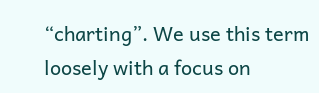“charting”. We use this term loosely with a focus on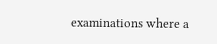examinations where a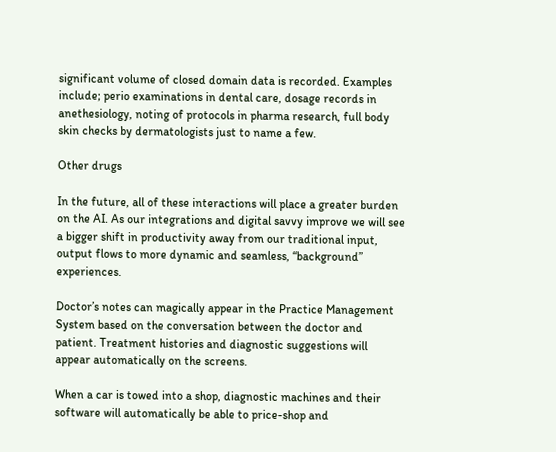significant volume of closed domain data is recorded. Examples include; perio examinations in dental care, dosage records in anethesiology, noting of protocols in pharma research, full body skin checks by dermatologists just to name a few.

Other drugs

In the future, all of these interactions will place a greater burden on the AI. As our integrations and digital savvy improve we will see a bigger shift in productivity away from our traditional input, output flows to more dynamic and seamless, “background” experiences.

Doctor’s notes can magically appear in the Practice Management System based on the conversation between the doctor and patient. Treatment histories and diagnostic suggestions will appear automatically on the screens.

When a car is towed into a shop, diagnostic machines and their software will automatically be able to price-shop and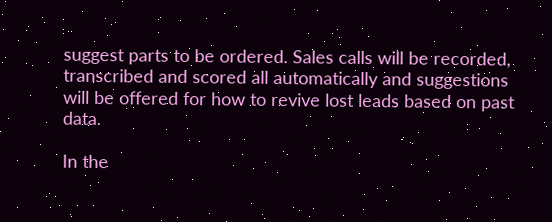suggest parts to be ordered. Sales calls will be recorded, transcribed and scored all automatically and suggestions will be offered for how to revive lost leads based on past data.

In the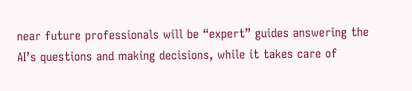near future professionals will be “expert” guides answering the AI’s questions and making decisions, while it takes care of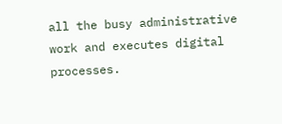all the busy administrative work and executes digital processes.